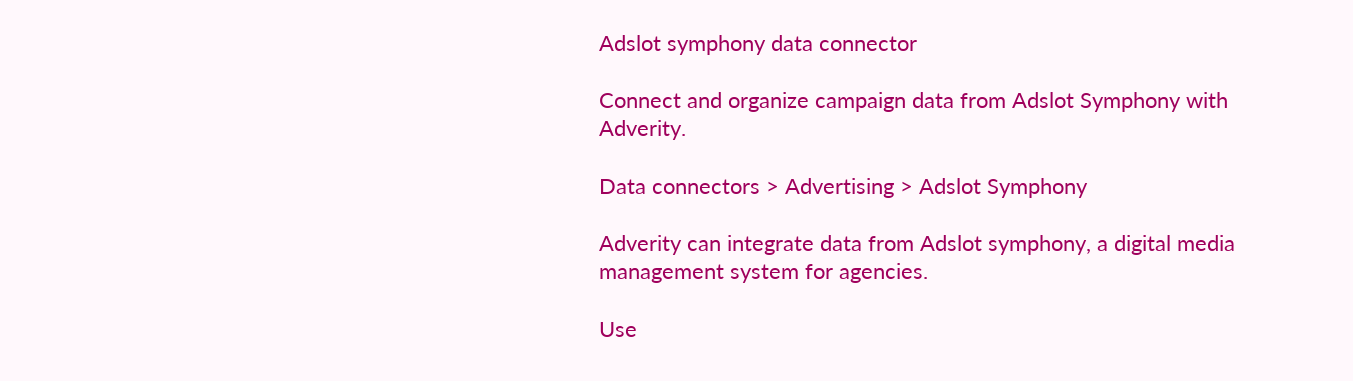Adslot symphony data connector

Connect and organize campaign data from Adslot Symphony with Adverity.

Data connectors > Advertising > Adslot Symphony

Adverity can integrate data from Adslot symphony, a digital media management system for agencies.

Use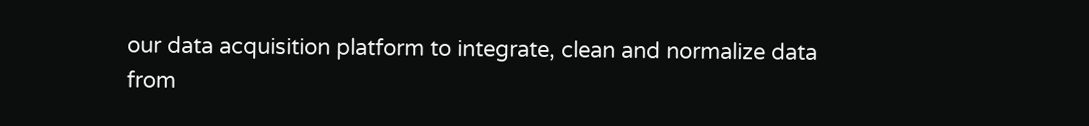our data acquisition platform to integrate, clean and normalize data from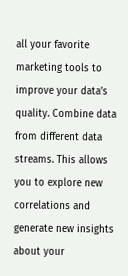all your favorite marketing tools to improve your data’s quality. Combine data from different data streams. This allows you to explore new correlations and generate new insights about your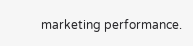marketing performance.